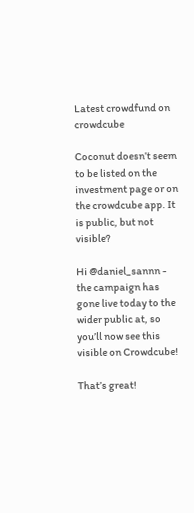Latest crowdfund on crowdcube

Coconut doesn’t seem to be listed on the investment page or on the crowdcube app. It is public, but not visible?

Hi @daniel_sannn - the campaign has gone live today to the wider public at, so you’ll now see this visible on Crowdcube!

That’s great!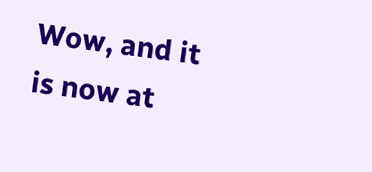Wow, and it is now at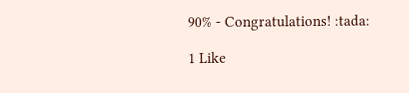90% - Congratulations! :tada:

1 Like